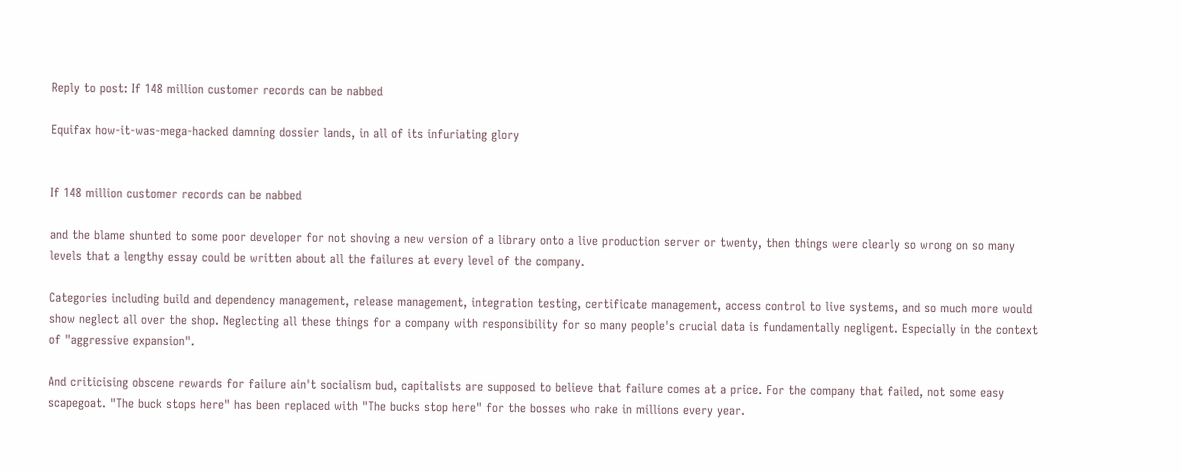Reply to post: If 148 million customer records can be nabbed

Equifax how-it-was-mega-hacked damning dossier lands, in all of its infuriating glory


If 148 million customer records can be nabbed

and the blame shunted to some poor developer for not shoving a new version of a library onto a live production server or twenty, then things were clearly so wrong on so many levels that a lengthy essay could be written about all the failures at every level of the company.

Categories including build and dependency management, release management, integration testing, certificate management, access control to live systems, and so much more would show neglect all over the shop. Neglecting all these things for a company with responsibility for so many people's crucial data is fundamentally negligent. Especially in the context of "aggressive expansion".

And criticising obscene rewards for failure ain't socialism bud, capitalists are supposed to believe that failure comes at a price. For the company that failed, not some easy scapegoat. "The buck stops here" has been replaced with "The bucks stop here" for the bosses who rake in millions every year.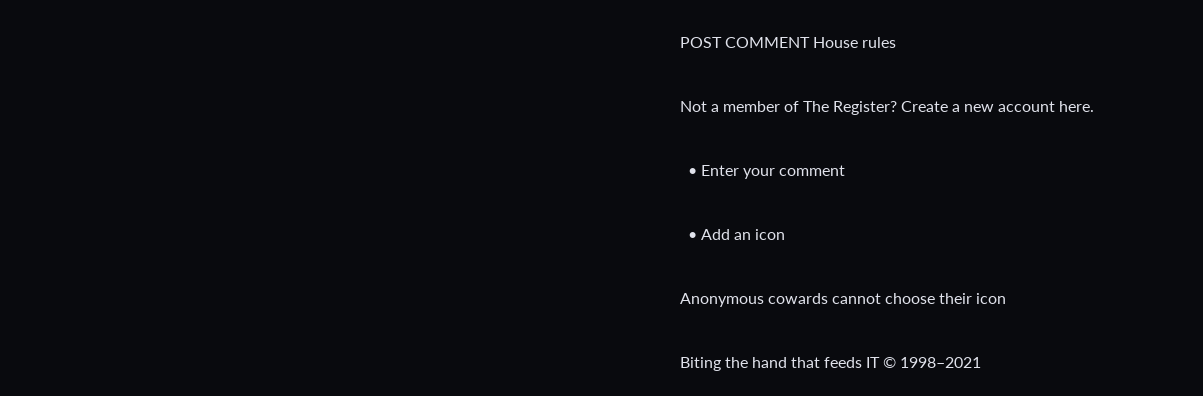POST COMMENT House rules

Not a member of The Register? Create a new account here.

  • Enter your comment

  • Add an icon

Anonymous cowards cannot choose their icon

Biting the hand that feeds IT © 1998–2021